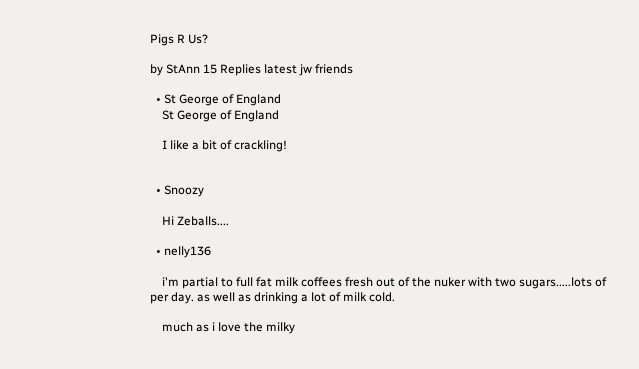Pigs R Us?

by StAnn 15 Replies latest jw friends

  • St George of England
    St George of England

    I like a bit of crackling!


  • Snoozy

    Hi Zeballs....

  • nelly136

    i'm partial to full fat milk coffees fresh out of the nuker with two sugars.....lots of per day. as well as drinking a lot of milk cold.

    much as i love the milky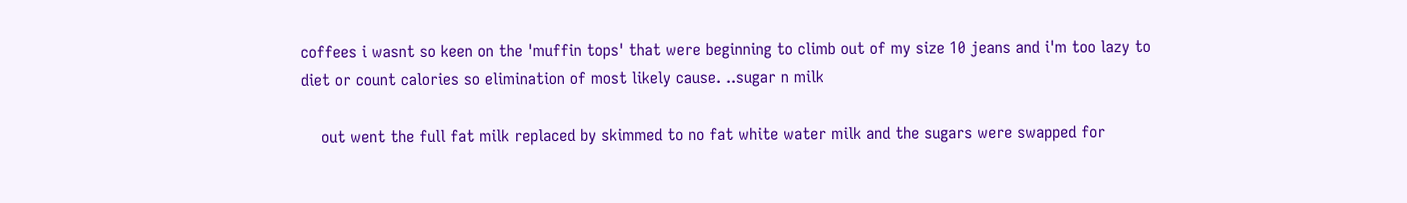coffees i wasnt so keen on the 'muffin tops' that were beginning to climb out of my size 10 jeans and i'm too lazy to diet or count calories so elimination of most likely cause. ..sugar n milk

    out went the full fat milk replaced by skimmed to no fat white water milk and the sugars were swapped for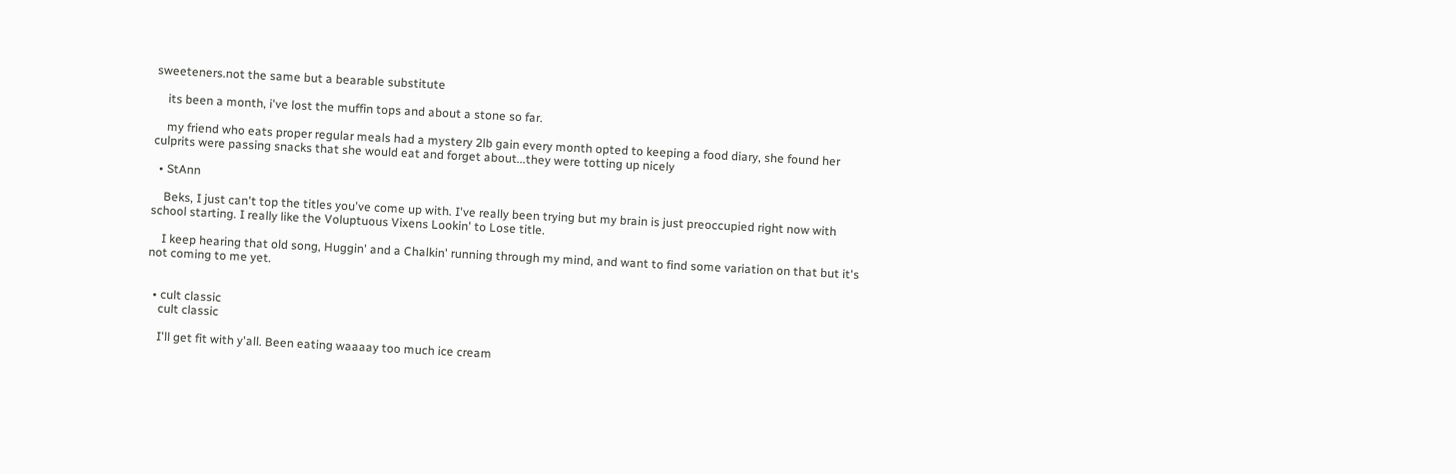sweeteners.not the same but a bearable substitute

    its been a month, i've lost the muffin tops and about a stone so far.

    my friend who eats proper regular meals had a mystery 2lb gain every month opted to keeping a food diary, she found her culprits were passing snacks that she would eat and forget about...they were totting up nicely

  • StAnn

    Beks, I just can't top the titles you've come up with. I've really been trying but my brain is just preoccupied right now with school starting. I really like the Voluptuous Vixens Lookin' to Lose title.

    I keep hearing that old song, Huggin' and a Chalkin' running through my mind, and want to find some variation on that but it's not coming to me yet.


  • cult classic
    cult classic

    I'll get fit with y'all. Been eating waaaay too much ice cream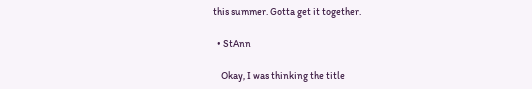this summer. Gotta get it together.

  • StAnn

    Okay, I was thinking the title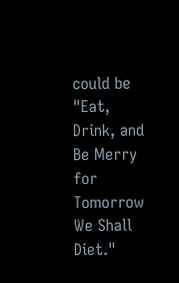could be "Eat, Drink, and Be Merry for Tomorrow We Shall Diet."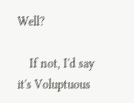Well?

    If not, I'd say it's Voluptuous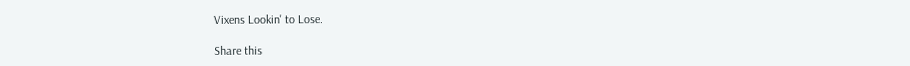Vixens Lookin' to Lose.

Share this